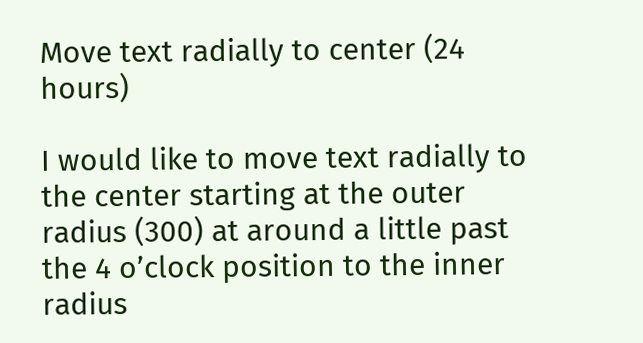Move text radially to center (24 hours)

I would like to move text radially to the center starting at the outer radius (300) at around a little past the 4 o’clock position to the inner radius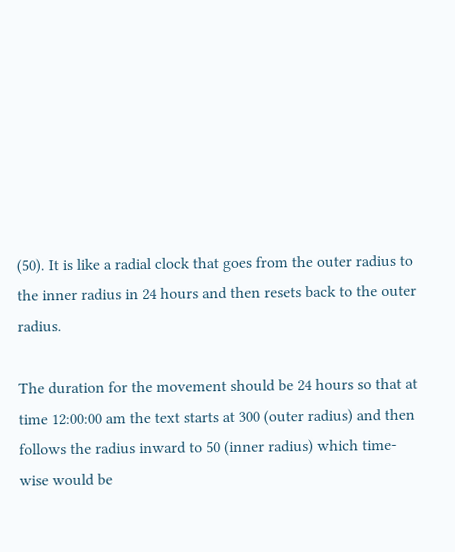(50). It is like a radial clock that goes from the outer radius to the inner radius in 24 hours and then resets back to the outer radius.

The duration for the movement should be 24 hours so that at time 12:00:00 am the text starts at 300 (outer radius) and then follows the radius inward to 50 (inner radius) which time-wise would be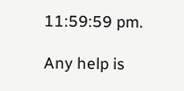11:59:59 pm.

Any help is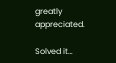greatly appreciated.

Solved it…